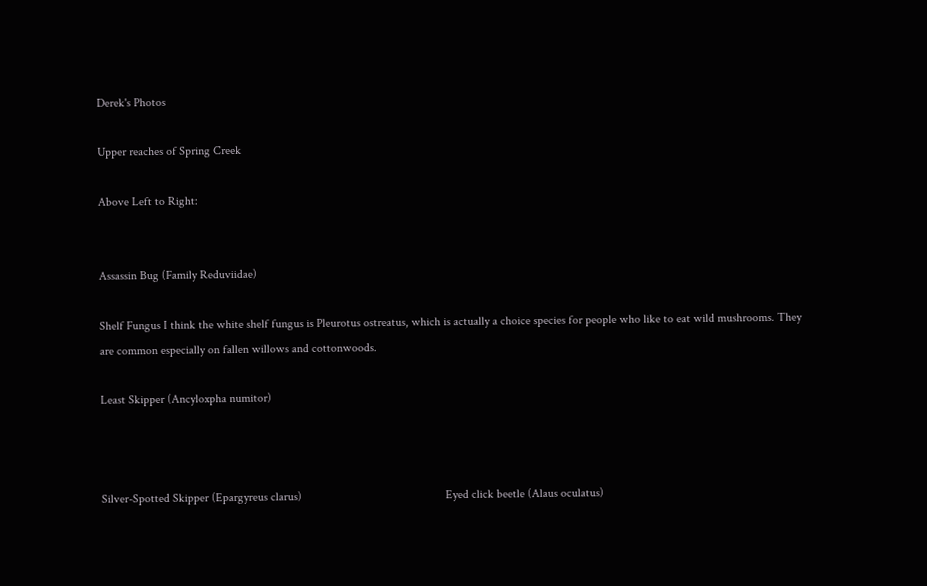Derek's Photos

Upper reaches of Spring Creek

Above Left to Right:


Assassin Bug (Family Reduviidae)

Shelf Fungus I think the white shelf fungus is Pleurotus ostreatus, which is actually a choice species for people who like to eat wild mushrooms. They are common especially on fallen willows and cottonwoods.

Least Skipper (Ancyloxpha numitor)



Silver-Spotted Skipper (Epargyreus clarus)                                                Eyed click beetle (Alaus oculatus)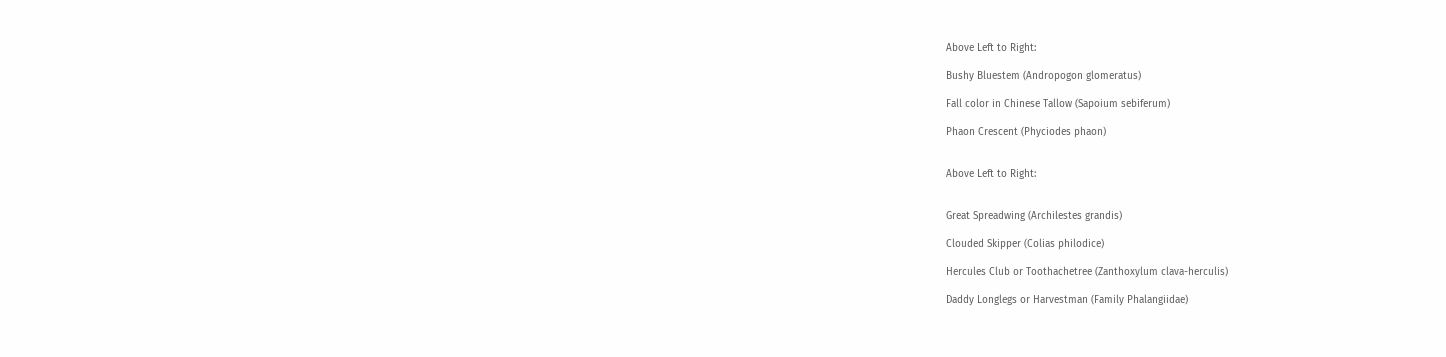Above Left to Right:

Bushy Bluestem (Andropogon glomeratus)

Fall color in Chinese Tallow (Sapoium sebiferum)

Phaon Crescent (Phyciodes phaon)


Above Left to Right:


Great Spreadwing (Archilestes grandis)

Clouded Skipper (Colias philodice)

Hercules Club or Toothachetree (Zanthoxylum clava-herculis)

Daddy Longlegs or Harvestman (Family Phalangiidae)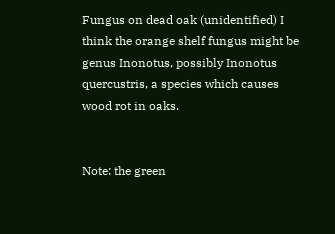Fungus on dead oak (unidentified) I think the orange shelf fungus might be genus Inonotus, possibly Inonotus quercustris, a species which causes wood rot in oaks.


Note: the green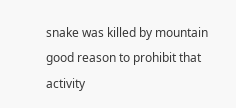snake was killed by mountain good reason to prohibit that activity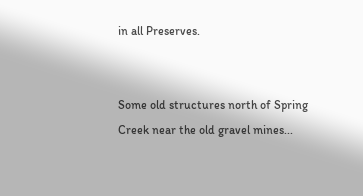in all Preserves.


Some old structures north of Spring Creek near the old gravel mines...